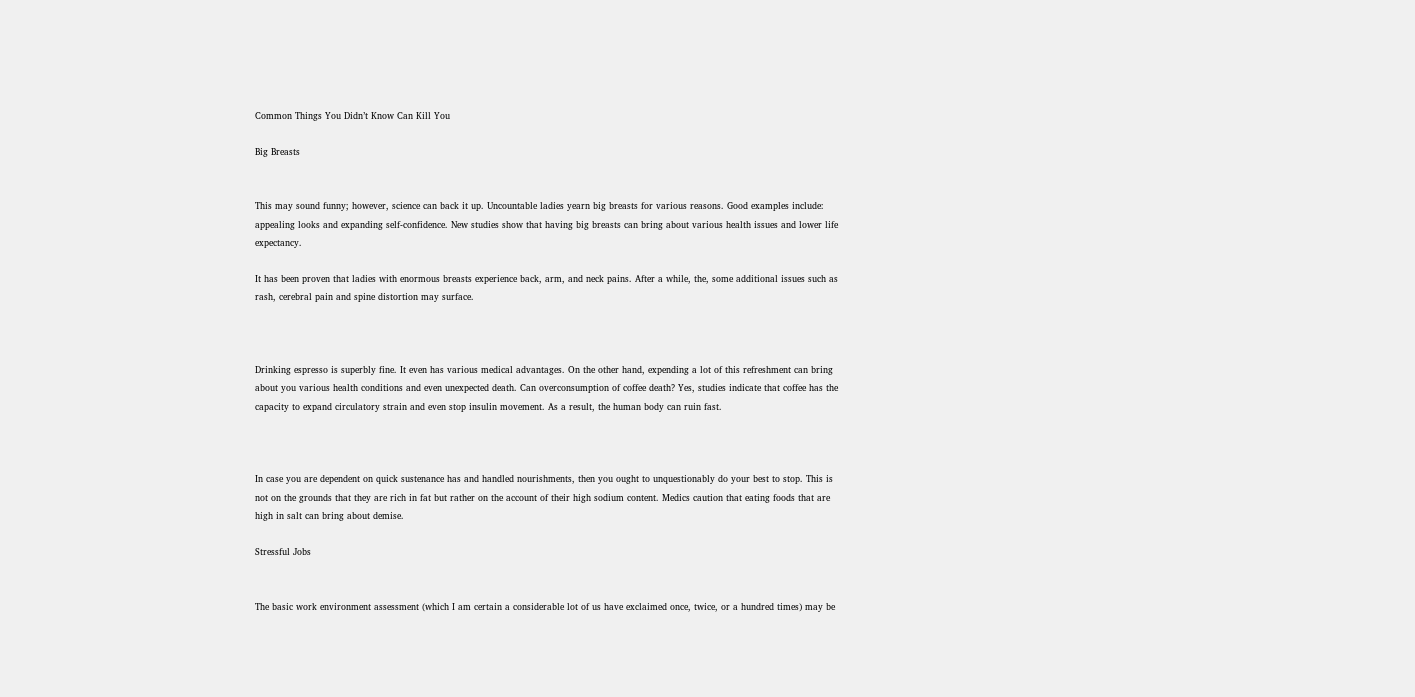Common Things You Didn’t Know Can Kill You

Big Breasts


This may sound funny; however, science can back it up. Uncountable ladies yearn big breasts for various reasons. Good examples include: appealing looks and expanding self-confidence. New studies show that having big breasts can bring about various health issues and lower life expectancy.

It has been proven that ladies with enormous breasts experience back, arm, and neck pains. After a while, the, some additional issues such as rash, cerebral pain and spine distortion may surface.



Drinking espresso is superbly fine. It even has various medical advantages. On the other hand, expending a lot of this refreshment can bring about you various health conditions and even unexpected death. Can overconsumption of coffee death? Yes, studies indicate that coffee has the capacity to expand circulatory strain and even stop insulin movement. As a result, the human body can ruin fast.



In case you are dependent on quick sustenance has and handled nourishments, then you ought to unquestionably do your best to stop. This is not on the grounds that they are rich in fat but rather on the account of their high sodium content. Medics caution that eating foods that are high in salt can bring about demise.

Stressful Jobs


The basic work environment assessment (which I am certain a considerable lot of us have exclaimed once, twice, or a hundred times) may be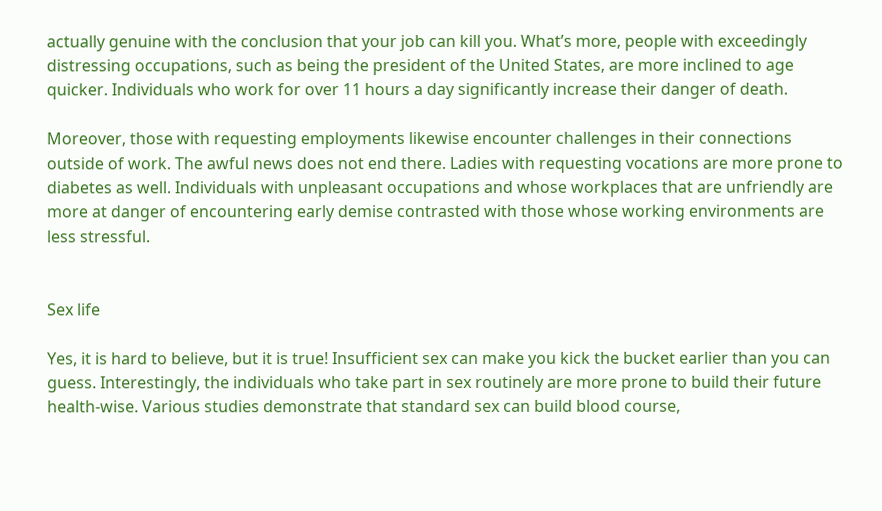actually genuine with the conclusion that your job can kill you. What’s more, people with exceedingly distressing occupations, such as being the president of the United States, are more inclined to age quicker. Individuals who work for over 11 hours a day significantly increase their danger of death.

Moreover, those with requesting employments likewise encounter challenges in their connections outside of work. The awful news does not end there. Ladies with requesting vocations are more prone to diabetes as well. Individuals with unpleasant occupations and whose workplaces that are unfriendly are more at danger of encountering early demise contrasted with those whose working environments are less stressful.


Sex life

Yes, it is hard to believe, but it is true! Insufficient sex can make you kick the bucket earlier than you can guess. Interestingly, the individuals who take part in sex routinely are more prone to build their future health-wise. Various studies demonstrate that standard sex can build blood course,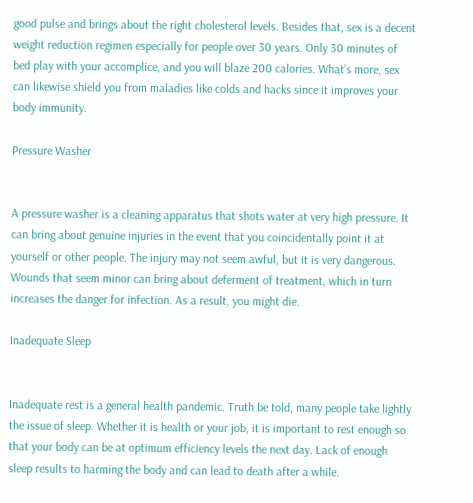good pulse and brings about the right cholesterol levels. Besides that, sex is a decent weight reduction regimen especially for people over 30 years. Only 30 minutes of bed play with your accomplice, and you will blaze 200 calories. What’s more, sex can likewise shield you from maladies like colds and hacks since it improves your body immunity.

Pressure Washer


A pressure washer is a cleaning apparatus that shots water at very high pressure. It can bring about genuine injuries in the event that you coincidentally point it at yourself or other people. The injury may not seem awful, but it is very dangerous. Wounds that seem minor can bring about deferment of treatment, which in turn increases the danger for infection. As a result, you might die.

Inadequate Sleep


Inadequate rest is a general health pandemic. Truth be told, many people take lightly the issue of sleep. Whether it is health or your job, it is important to rest enough so that your body can be at optimum efficiency levels the next day. Lack of enough sleep results to harming the body and can lead to death after a while.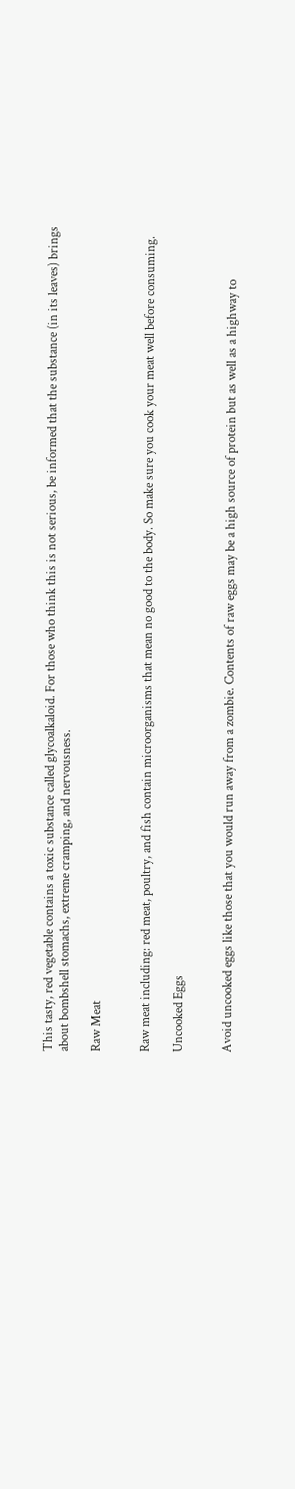This tasty, red vegetable contains a toxic substance called glycoalkaloid. For those who think this is not serious, be informed that the substance (in its leaves) brings about bombshell stomachs, extreme cramping, and nervousness.

Raw Meat


Raw meat including: red meat, poultry, and fish contain microorganisms that mean no good to the body. So make sure you cook your meat well before consuming.

Uncooked Eggs


Avoid uncooked eggs like those that you would run away from a zombie. Contents of raw eggs may be a high source of protein but as well as a highway to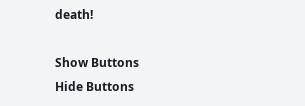death!

Show Buttons
Hide Buttons